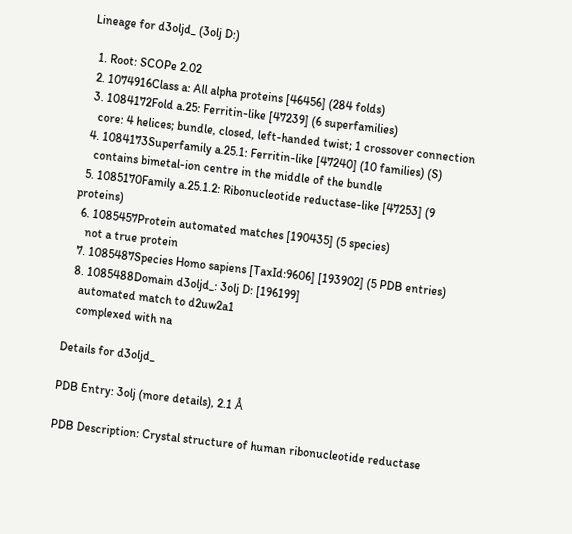Lineage for d3oljd_ (3olj D:)

  1. Root: SCOPe 2.02
  2. 1074916Class a: All alpha proteins [46456] (284 folds)
  3. 1084172Fold a.25: Ferritin-like [47239] (6 superfamilies)
    core: 4 helices; bundle, closed, left-handed twist; 1 crossover connection
  4. 1084173Superfamily a.25.1: Ferritin-like [47240] (10 families) (S)
    contains bimetal-ion centre in the middle of the bundle
  5. 1085170Family a.25.1.2: Ribonucleotide reductase-like [47253] (9 proteins)
  6. 1085457Protein automated matches [190435] (5 species)
    not a true protein
  7. 1085487Species Homo sapiens [TaxId:9606] [193902] (5 PDB entries)
  8. 1085488Domain d3oljd_: 3olj D: [196199]
    automated match to d2uw2a1
    complexed with na

Details for d3oljd_

PDB Entry: 3olj (more details), 2.1 Å

PDB Description: Crystal structure of human ribonucleotide reductase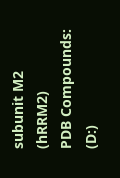subunit M2 (hRRM2)
PDB Compounds: (D:)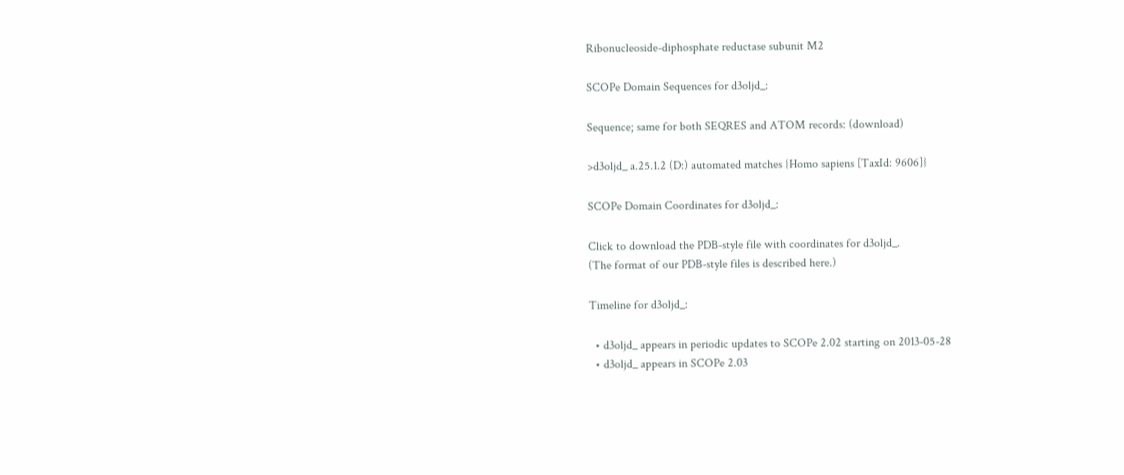Ribonucleoside-diphosphate reductase subunit M2

SCOPe Domain Sequences for d3oljd_:

Sequence; same for both SEQRES and ATOM records: (download)

>d3oljd_ a.25.1.2 (D:) automated matches {Homo sapiens [TaxId: 9606]}

SCOPe Domain Coordinates for d3oljd_:

Click to download the PDB-style file with coordinates for d3oljd_.
(The format of our PDB-style files is described here.)

Timeline for d3oljd_:

  • d3oljd_ appears in periodic updates to SCOPe 2.02 starting on 2013-05-28
  • d3oljd_ appears in SCOPe 2.03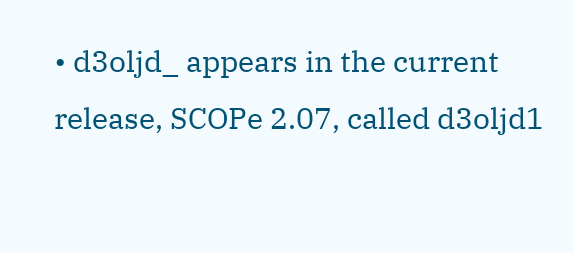• d3oljd_ appears in the current release, SCOPe 2.07, called d3oljd1